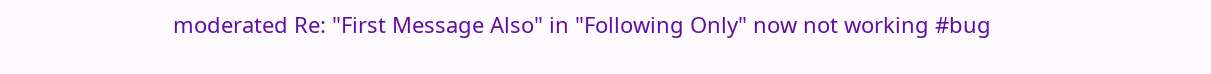moderated Re: "First Message Also" in "Following Only" now not working #bug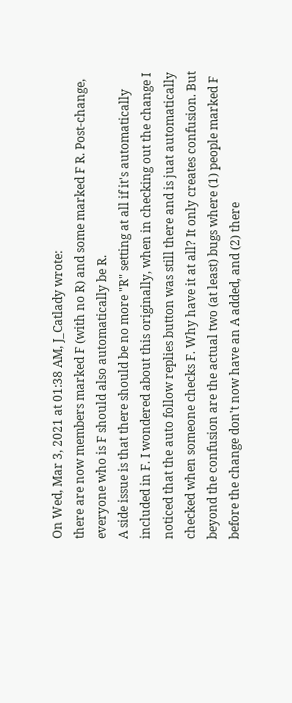On Wed, Mar 3, 2021 at 01:38 AM, J_Catlady wrote:
there are now members marked F (with no R) and some marked F R. Post-change, everyone who is F should also automatically be R.
A side issue is that there should be no more "R" setting at all if it's automatically included in F. I wondered about this originally, when in checking out the change I noticed that the auto follow replies button was still there and is juat automatically checked when someone checks F. Why have it at all? It only creates confusion. But beyond the confusion are the actual two (at least) bugs where (1) people marked F before the change don't now have an A added, and (2) there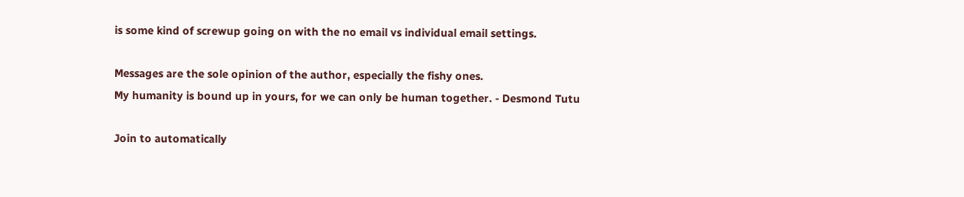is some kind of screwup going on with the no email vs individual email settings.

Messages are the sole opinion of the author, especially the fishy ones.
My humanity is bound up in yours, for we can only be human together. - Desmond Tutu

Join to automatically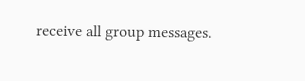receive all group messages.